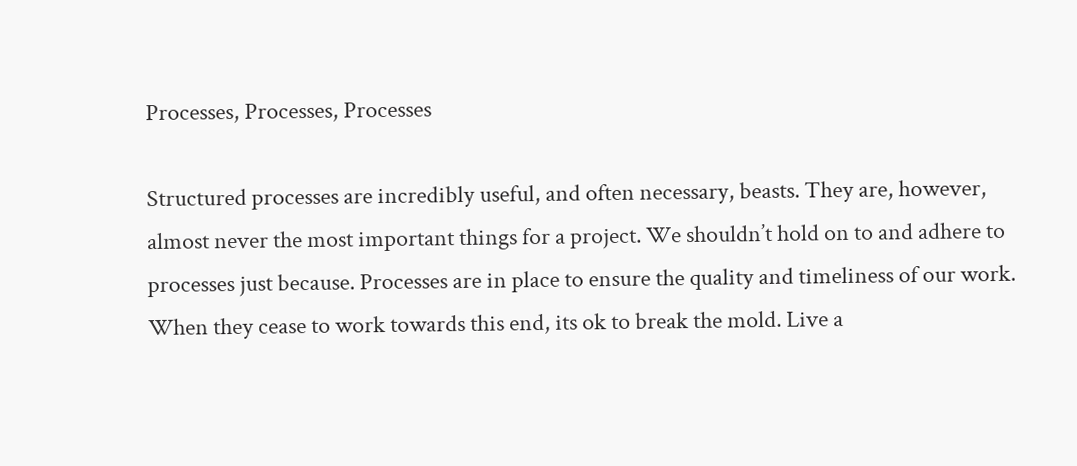Processes, Processes, Processes

Structured processes are incredibly useful, and often necessary, beasts. They are, however, almost never the most important things for a project. We shouldn’t hold on to and adhere to processes just because. Processes are in place to ensure the quality and timeliness of our work. When they cease to work towards this end, its ok to break the mold. Live a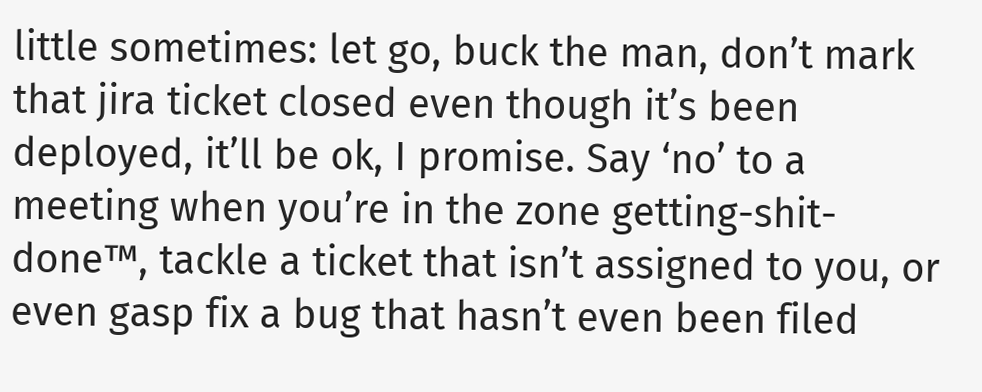little sometimes: let go, buck the man, don’t mark that jira ticket closed even though it’s been deployed, it’ll be ok, I promise. Say ‘no’ to a meeting when you’re in the zone getting-shit-done™, tackle a ticket that isn’t assigned to you, or even gasp fix a bug that hasn’t even been filed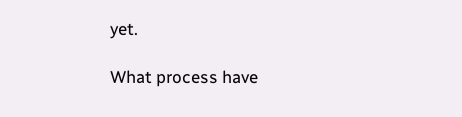yet.

What process have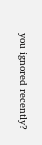you ignored recently?